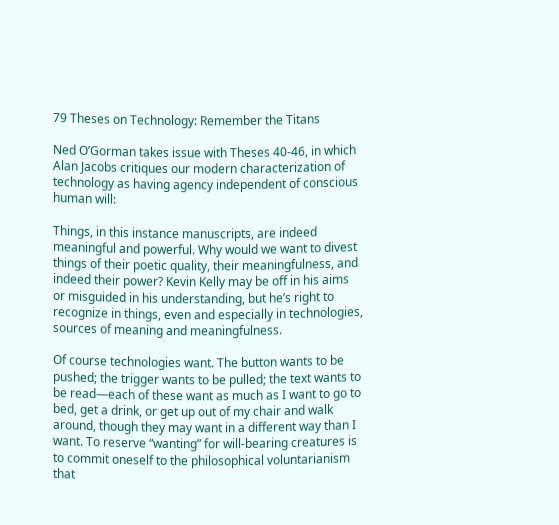79 Theses on Technology: Remember the Titans

Ned O’Gorman takes issue with Theses 40-46, in which Alan Jacobs critiques our modern characterization of technology as having agency independent of conscious human will:

Things, in this instance manuscripts, are indeed meaningful and powerful. Why would we want to divest things of their poetic quality, their meaningfulness, and indeed their power? Kevin Kelly may be off in his aims or misguided in his understanding, but he’s right to recognize in things, even and especially in technologies, sources of meaning and meaningfulness.

Of course technologies want. The button wants to be pushed; the trigger wants to be pulled; the text wants to be read—each of these want as much as I want to go to bed, get a drink, or get up out of my chair and walk around, though they may want in a different way than I want. To reserve “wanting” for will-bearing creatures is to commit oneself to the philosophical voluntarianism that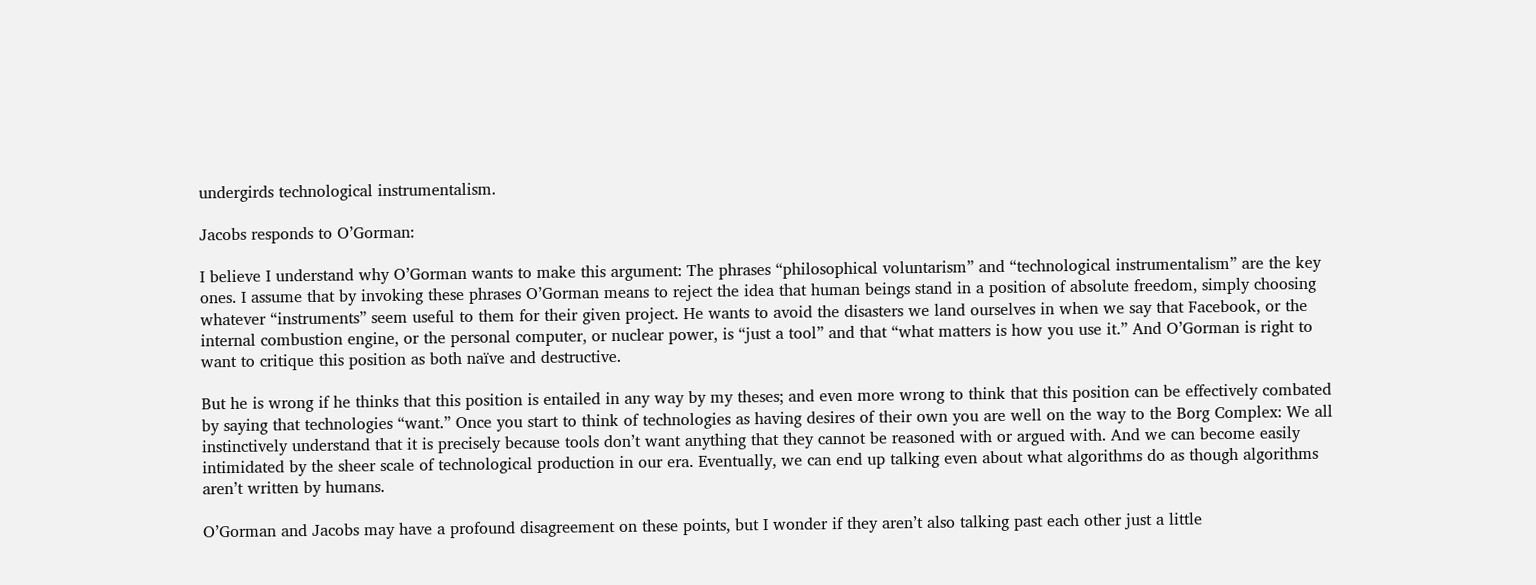undergirds technological instrumentalism.

Jacobs responds to O’Gorman:

I believe I understand why O’Gorman wants to make this argument: The phrases “philosophical voluntarism” and “technological instrumentalism” are the key ones. I assume that by invoking these phrases O’Gorman means to reject the idea that human beings stand in a position of absolute freedom, simply choosing whatever “instruments” seem useful to them for their given project. He wants to avoid the disasters we land ourselves in when we say that Facebook, or the internal combustion engine, or the personal computer, or nuclear power, is “just a tool” and that “what matters is how you use it.” And O’Gorman is right to want to critique this position as both naïve and destructive.

But he is wrong if he thinks that this position is entailed in any way by my theses; and even more wrong to think that this position can be effectively combated by saying that technologies “want.” Once you start to think of technologies as having desires of their own you are well on the way to the Borg Complex: We all instinctively understand that it is precisely because tools don’t want anything that they cannot be reasoned with or argued with. And we can become easily intimidated by the sheer scale of technological production in our era. Eventually, we can end up talking even about what algorithms do as though algorithms aren’t written by humans.

O’Gorman and Jacobs may have a profound disagreement on these points, but I wonder if they aren’t also talking past each other just a little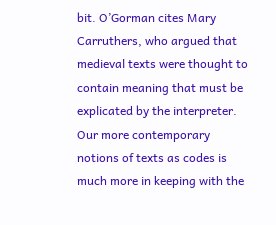bit. O’Gorman cites Mary Carruthers, who argued that medieval texts were thought to contain meaning that must be explicated by the interpreter. Our more contemporary notions of texts as codes is much more in keeping with the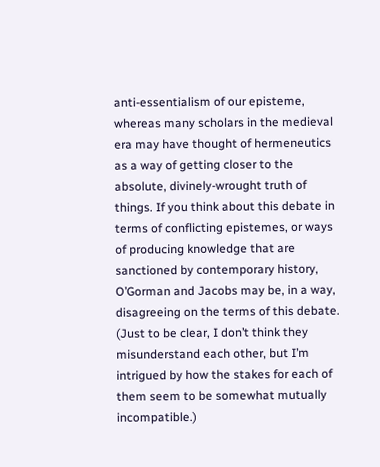anti-essentialism of our episteme, whereas many scholars in the medieval era may have thought of hermeneutics as a way of getting closer to the absolute, divinely-wrought truth of things. If you think about this debate in terms of conflicting epistemes, or ways of producing knowledge that are sanctioned by contemporary history, O’Gorman and Jacobs may be, in a way, disagreeing on the terms of this debate. (Just to be clear, I don’t think they misunderstand each other, but I’m intrigued by how the stakes for each of them seem to be somewhat mutually incompatible.)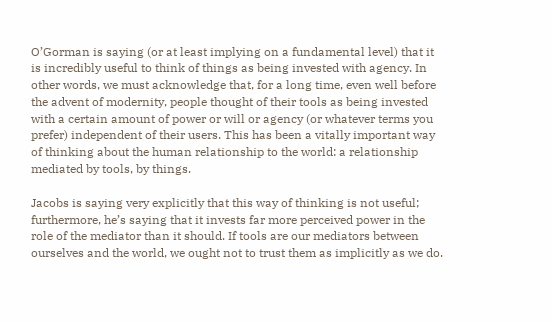O’Gorman is saying (or at least implying on a fundamental level) that it is incredibly useful to think of things as being invested with agency. In other words, we must acknowledge that, for a long time, even well before the advent of modernity, people thought of their tools as being invested with a certain amount of power or will or agency (or whatever terms you prefer) independent of their users. This has been a vitally important way of thinking about the human relationship to the world: a relationship mediated by tools, by things.

Jacobs is saying very explicitly that this way of thinking is not useful; furthermore, he’s saying that it invests far more perceived power in the role of the mediator than it should. If tools are our mediators between ourselves and the world, we ought not to trust them as implicitly as we do.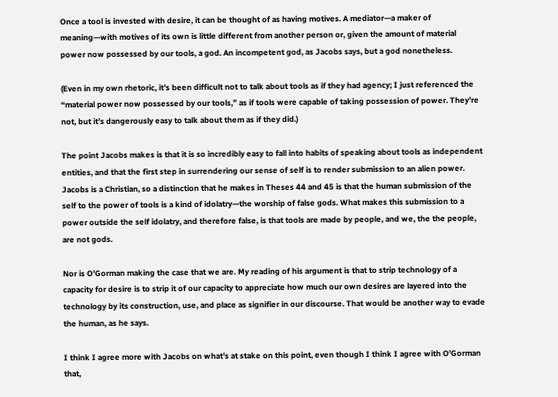Once a tool is invested with desire, it can be thought of as having motives. A mediator—a maker of meaning—with motives of its own is little different from another person or, given the amount of material power now possessed by our tools, a god. An incompetent god, as Jacobs says, but a god nonetheless.

(Even in my own rhetoric, it’s been difficult not to talk about tools as if they had agency; I just referenced the “material power now possessed by our tools,” as if tools were capable of taking possession of power. They’re not, but it’s dangerously easy to talk about them as if they did.)

The point Jacobs makes is that it is so incredibly easy to fall into habits of speaking about tools as independent entities, and that the first step in surrendering our sense of self is to render submission to an alien power. Jacobs is a Christian, so a distinction that he makes in Theses 44 and 45 is that the human submission of the self to the power of tools is a kind of idolatry—the worship of false gods. What makes this submission to a power outside the self idolatry, and therefore false, is that tools are made by people, and we, the the people, are not gods.

Nor is O’Gorman making the case that we are. My reading of his argument is that to strip technology of a capacity for desire is to strip it of our capacity to appreciate how much our own desires are layered into the technology by its construction, use, and place as signifier in our discourse. That would be another way to evade the human, as he says.

I think I agree more with Jacobs on what’s at stake on this point, even though I think I agree with O’Gorman that,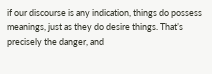if our discourse is any indication, things do possess meanings, just as they do desire things. That’s precisely the danger, and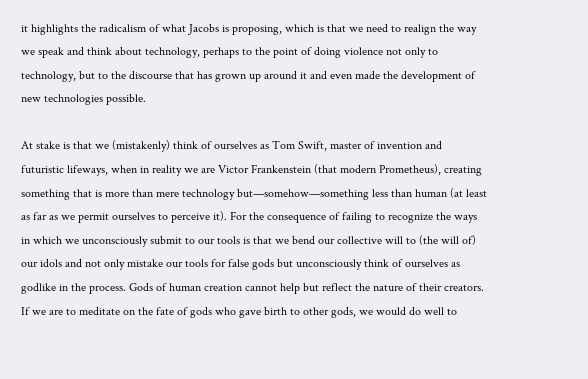it highlights the radicalism of what Jacobs is proposing, which is that we need to realign the way we speak and think about technology, perhaps to the point of doing violence not only to technology, but to the discourse that has grown up around it and even made the development of new technologies possible.

At stake is that we (mistakenly) think of ourselves as Tom Swift, master of invention and futuristic lifeways, when in reality we are Victor Frankenstein (that modern Prometheus), creating something that is more than mere technology but—somehow—something less than human (at least as far as we permit ourselves to perceive it). For the consequence of failing to recognize the ways in which we unconsciously submit to our tools is that we bend our collective will to (the will of) our idols and not only mistake our tools for false gods but unconsciously think of ourselves as godlike in the process. Gods of human creation cannot help but reflect the nature of their creators. If we are to meditate on the fate of gods who gave birth to other gods, we would do well to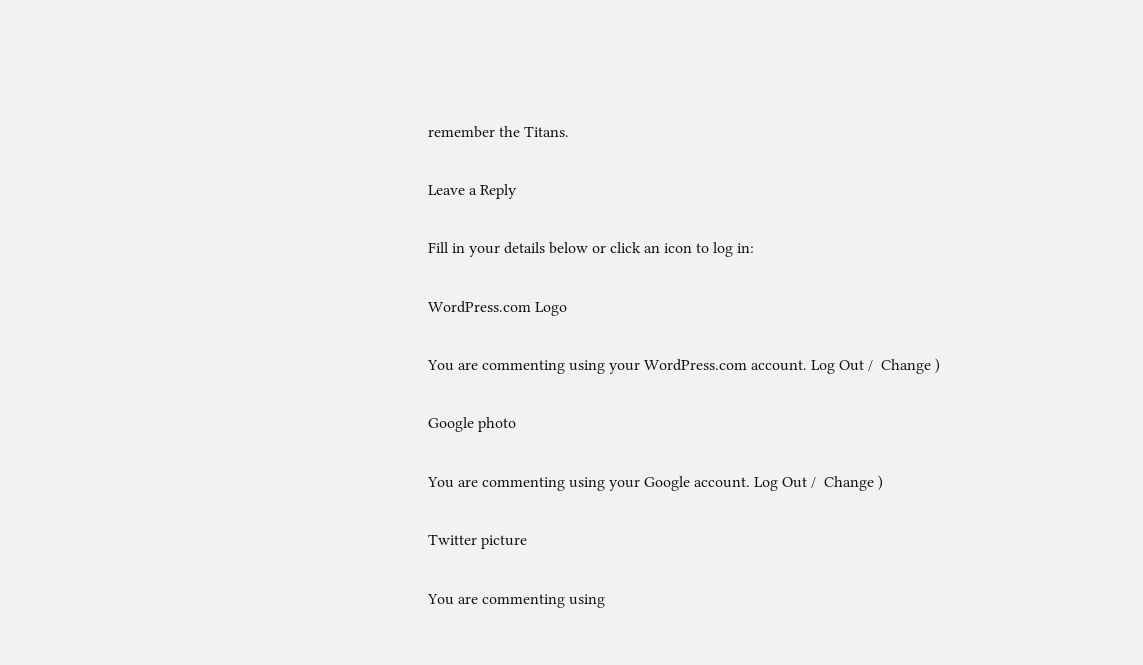remember the Titans.

Leave a Reply

Fill in your details below or click an icon to log in:

WordPress.com Logo

You are commenting using your WordPress.com account. Log Out /  Change )

Google photo

You are commenting using your Google account. Log Out /  Change )

Twitter picture

You are commenting using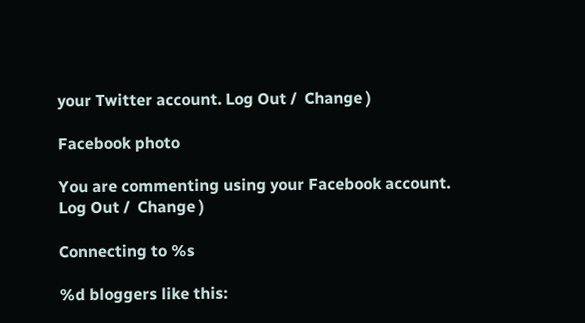your Twitter account. Log Out /  Change )

Facebook photo

You are commenting using your Facebook account. Log Out /  Change )

Connecting to %s

%d bloggers like this: